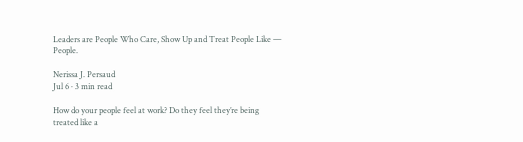Leaders are People Who Care, Show Up and Treat People Like — People.

Nerissa J. Persaud
Jul 6 · 3 min read

How do your people feel at work? Do they feel they’re being treated like a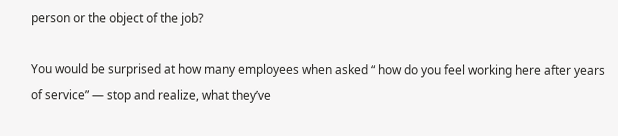person or the object of the job?

You would be surprised at how many employees when asked “ how do you feel working here after years of service” — stop and realize, what they’ve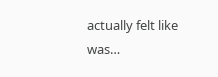actually felt like was…